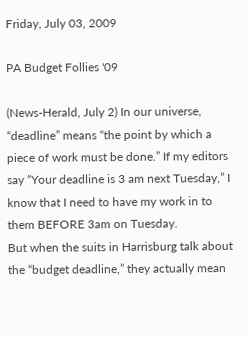Friday, July 03, 2009

PA Budget Follies '09

(News-Herald, July 2) In our universe, “deadline” means “the point by which a piece of work must be done.” If my editors say “Your deadline is 3 am next Tuesday,” I know that I need to have my work in to them BEFORE 3am on Tuesday.
But when the suits in Harrisburg talk about the “budget deadline,” they actually mean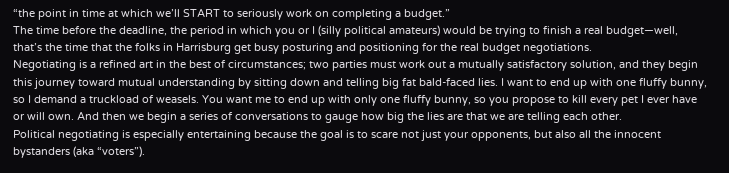“the point in time at which we’ll START to seriously work on completing a budget.”
The time before the deadline, the period in which you or I (silly political amateurs) would be trying to finish a real budget—well, that’s the time that the folks in Harrisburg get busy posturing and positioning for the real budget negotiations.
Negotiating is a refined art in the best of circumstances; two parties must work out a mutually satisfactory solution, and they begin this journey toward mutual understanding by sitting down and telling big fat bald-faced lies. I want to end up with one fluffy bunny, so I demand a truckload of weasels. You want me to end up with only one fluffy bunny, so you propose to kill every pet I ever have or will own. And then we begin a series of conversations to gauge how big the lies are that we are telling each other.
Political negotiating is especially entertaining because the goal is to scare not just your opponents, but also all the innocent bystanders (aka “voters”).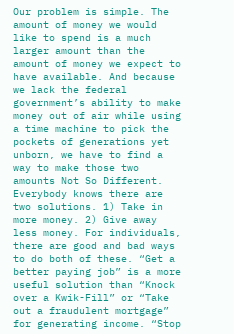Our problem is simple. The amount of money we would like to spend is a much larger amount than the amount of money we expect to have available. And because we lack the federal government’s ability to make money out of air while using a time machine to pick the pockets of generations yet unborn, we have to find a way to make those two amounts Not So Different.
Everybody knows there are two solutions. 1) Take in more money. 2) Give away less money. For individuals, there are good and bad ways to do both of these. “Get a better paying job” is a more useful solution than “Knock over a Kwik-Fill” or “Take out a fraudulent mortgage” for generating income. “Stop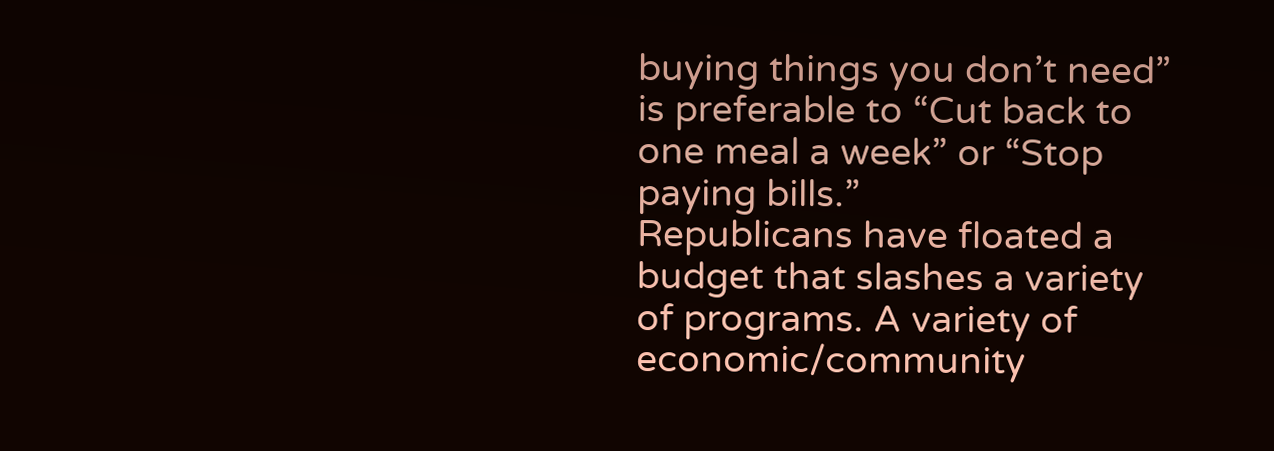buying things you don’t need” is preferable to “Cut back to one meal a week” or “Stop paying bills.”
Republicans have floated a budget that slashes a variety of programs. A variety of economic/community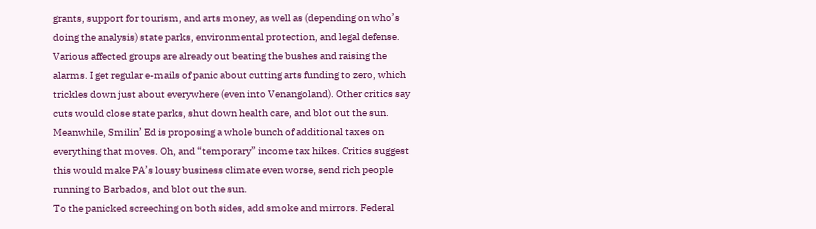grants, support for tourism, and arts money, as well as (depending on who’s doing the analysis) state parks, environmental protection, and legal defense.
Various affected groups are already out beating the bushes and raising the alarms. I get regular e-mails of panic about cutting arts funding to zero, which trickles down just about everywhere (even into Venangoland). Other critics say cuts would close state parks, shut down health care, and blot out the sun.
Meanwhile, Smilin’ Ed is proposing a whole bunch of additional taxes on everything that moves. Oh, and “temporary” income tax hikes. Critics suggest this would make PA’s lousy business climate even worse, send rich people running to Barbados, and blot out the sun.
To the panicked screeching on both sides, add smoke and mirrors. Federal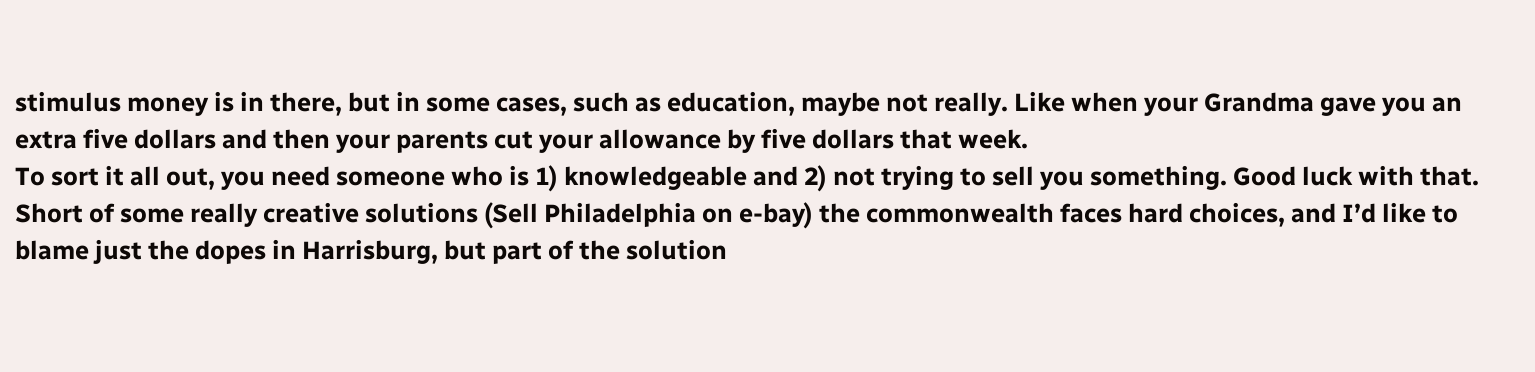stimulus money is in there, but in some cases, such as education, maybe not really. Like when your Grandma gave you an extra five dollars and then your parents cut your allowance by five dollars that week.
To sort it all out, you need someone who is 1) knowledgeable and 2) not trying to sell you something. Good luck with that.
Short of some really creative solutions (Sell Philadelphia on e-bay) the commonwealth faces hard choices, and I’d like to blame just the dopes in Harrisburg, but part of the solution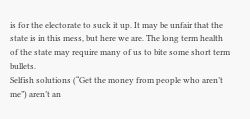is for the electorate to suck it up. It may be unfair that the state is in this mess, but here we are. The long term health of the state may require many of us to bite some short term bullets.
Selfish solutions (“Get the money from people who aren’t me”) aren’t an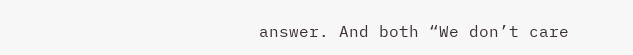answer. And both “We don’t care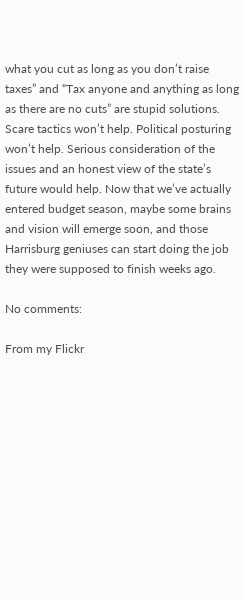what you cut as long as you don’t raise taxes” and “Tax anyone and anything as long as there are no cuts” are stupid solutions.
Scare tactics won’t help. Political posturing won’t help. Serious consideration of the issues and an honest view of the state’s future would help. Now that we’ve actually entered budget season, maybe some brains and vision will emerge soon, and those Harrisburg geniuses can start doing the job they were supposed to finish weeks ago.

No comments:

From my Flickr